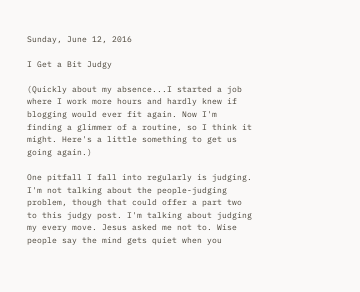Sunday, June 12, 2016

I Get a Bit Judgy

(Quickly about my absence...I started a job where I work more hours and hardly knew if blogging would ever fit again. Now I'm finding a glimmer of a routine, so I think it might. Here's a little something to get us going again.)

One pitfall I fall into regularly is judging. I'm not talking about the people-judging problem, though that could offer a part two to this judgy post. I'm talking about judging my every move. Jesus asked me not to. Wise people say the mind gets quiet when you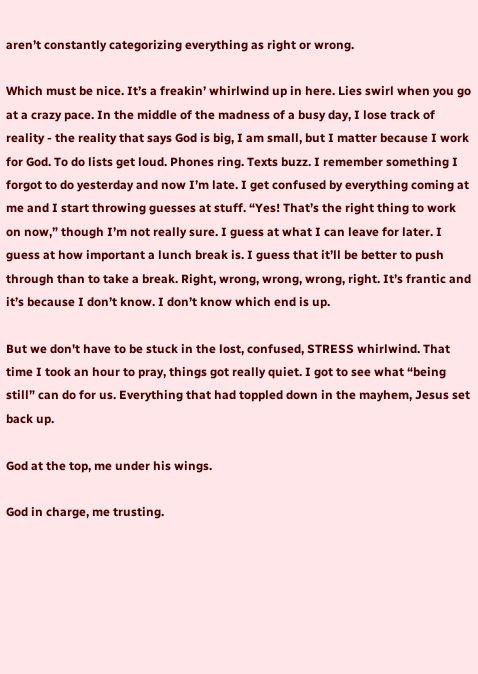aren’t constantly categorizing everything as right or wrong.

Which must be nice. It’s a freakin’ whirlwind up in here. Lies swirl when you go at a crazy pace. In the middle of the madness of a busy day, I lose track of reality - the reality that says God is big, I am small, but I matter because I work for God. To do lists get loud. Phones ring. Texts buzz. I remember something I forgot to do yesterday and now I’m late. I get confused by everything coming at me and I start throwing guesses at stuff. “Yes! That’s the right thing to work on now,” though I’m not really sure. I guess at what I can leave for later. I guess at how important a lunch break is. I guess that it’ll be better to push through than to take a break. Right, wrong, wrong, wrong, right. It’s frantic and it’s because I don’t know. I don’t know which end is up.

But we don't have to be stuck in the lost, confused, STRESS whirlwind. That time I took an hour to pray, things got really quiet. I got to see what “being still” can do for us. Everything that had toppled down in the mayhem, Jesus set back up.

God at the top, me under his wings.

God in charge, me trusting.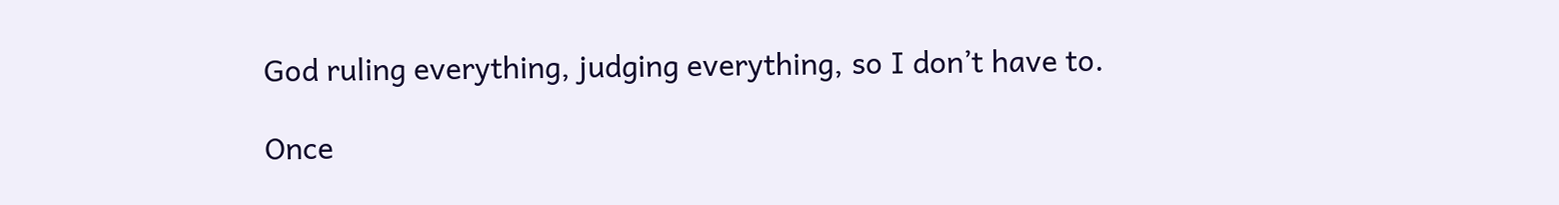God ruling everything, judging everything, so I don’t have to.

Once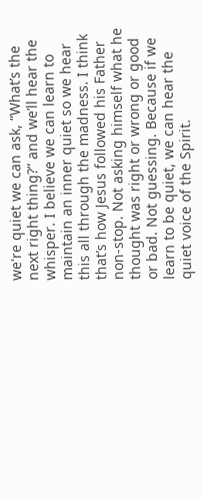we're quiet we can ask, “What’s the next right thing?” and we’ll hear the whisper. I believe we can learn to maintain an inner quiet so we hear this all through the madness. I think that’s how Jesus followed his Father non-stop. Not asking himself what he thought was right or wrong or good or bad. Not guessing. Because if we learn to be quiet, we can hear the quiet voice of the Spirit.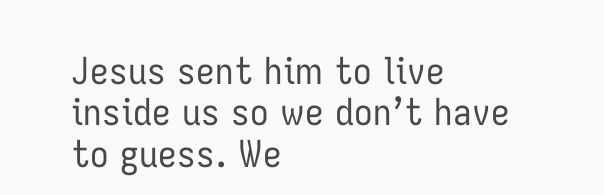Jesus sent him to live inside us so we don’t have to guess. We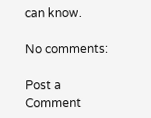can know.

No comments:

Post a Comment